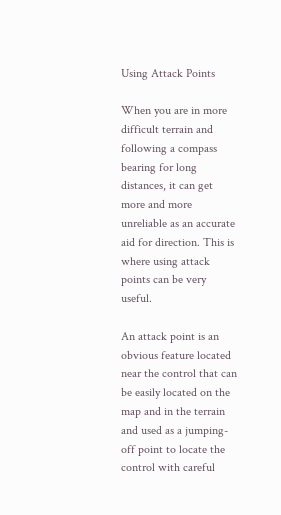Using Attack Points

When you are in more difficult terrain and following a compass bearing for long distances, it can get more and more unreliable as an accurate aid for direction. This is where using attack points can be very useful.

An attack point is an obvious feature located near the control that can be easily located on the map and in the terrain and used as a jumping-off point to locate the control with careful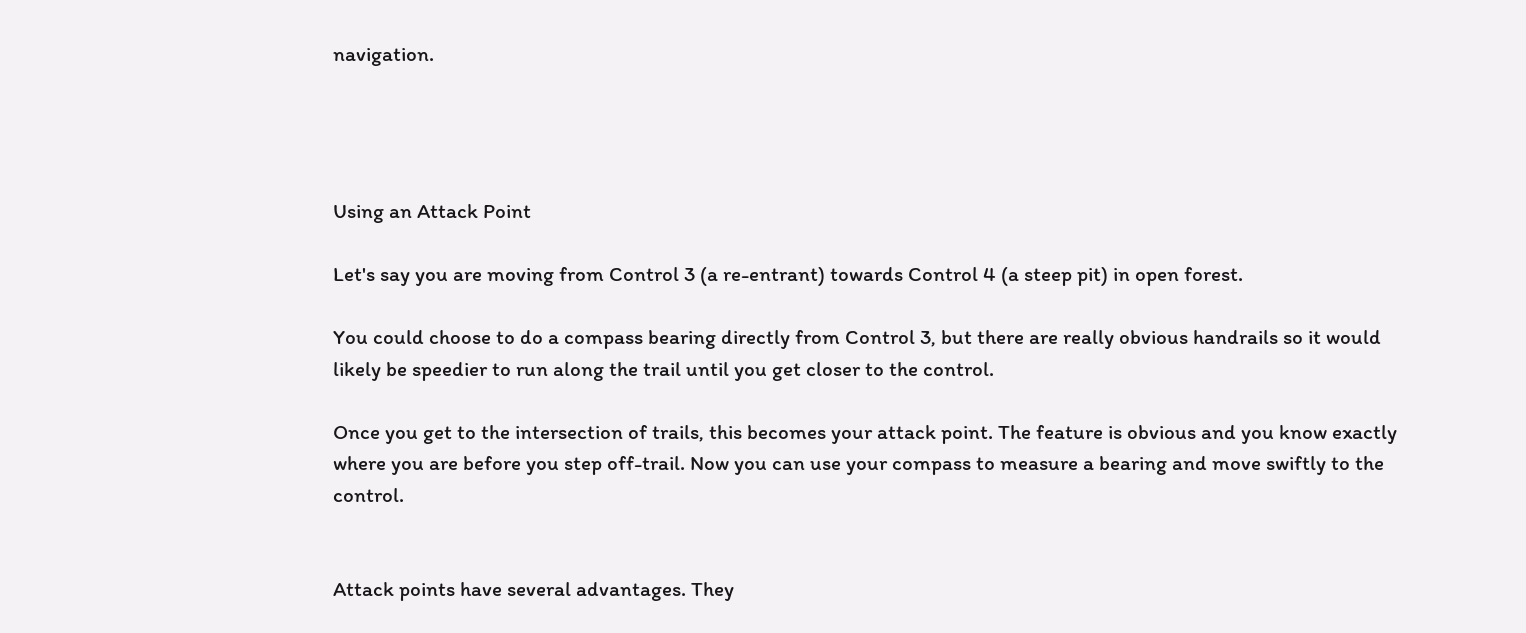navigation.




Using an Attack Point

Let's say you are moving from Control 3 (a re-entrant) towards Control 4 (a steep pit) in open forest.

You could choose to do a compass bearing directly from Control 3, but there are really obvious handrails so it would likely be speedier to run along the trail until you get closer to the control.

Once you get to the intersection of trails, this becomes your attack point. The feature is obvious and you know exactly where you are before you step off-trail. Now you can use your compass to measure a bearing and move swiftly to the control.


Attack points have several advantages. They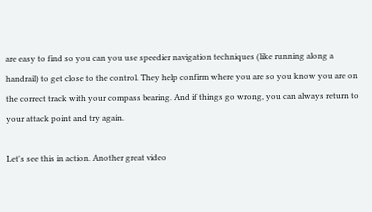are easy to find so you can you use speedier navigation techniques (like running along a handrail) to get close to the control. They help confirm where you are so you know you are on the correct track with your compass bearing. And if things go wrong, you can always return to your attack point and try again.

Let's see this in action. Another great video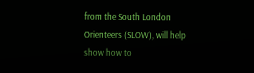from the South London Orienteers (SLOW), will help show how to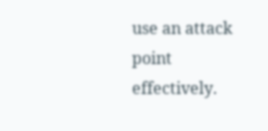use an attack point effectively.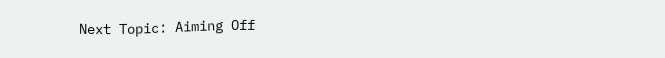Next Topic: Aiming Off